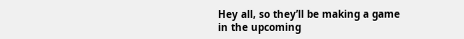Hey all, so they’ll be making a game in the upcoming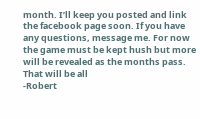month. I’ll keep you posted and link the facebook page soon. If you have any questions, message me. For now the game must be kept hush but more will be revealed as the months pass. That will be all
-Robert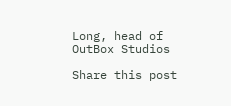Long, head of OutBox Studios

Share this post